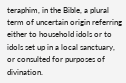teraphim, in the Bible, a plural term of uncertain origin referring either to household idols or to idols set up in a local sanctuary, or consulted for purposes of divination.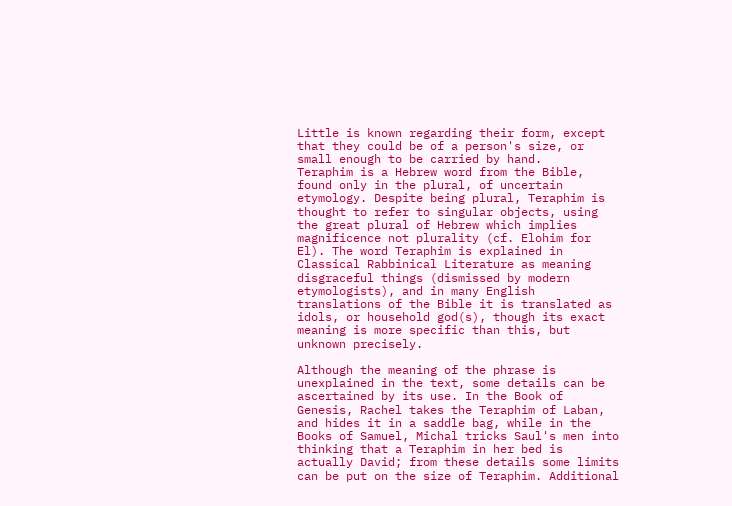Little is known regarding their form, except that they could be of a person's size, or small enough to be carried by hand.
Teraphim is a Hebrew word from the Bible, found only in the plural, of uncertain etymology. Despite being plural, Teraphim is thought to refer to singular objects, using the great plural of Hebrew which implies magnificence not plurality (cf. Elohim for El). The word Teraphim is explained in Classical Rabbinical Literature as meaning disgraceful things (dismissed by modern etymologists), and in many English translations of the Bible it is translated as idols, or household god(s), though its exact meaning is more specific than this, but unknown precisely.

Although the meaning of the phrase is unexplained in the text, some details can be ascertained by its use. In the Book of Genesis, Rachel takes the Teraphim of Laban, and hides it in a saddle bag, while in the Books of Samuel, Michal tricks Saul's men into thinking that a Teraphim in her bed is actually David; from these details some limits can be put on the size of Teraphim. Additional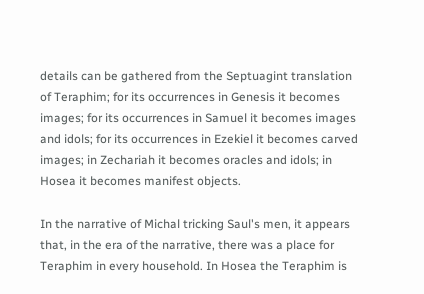details can be gathered from the Septuagint translation of Teraphim; for its occurrences in Genesis it becomes images; for its occurrences in Samuel it becomes images and idols; for its occurrences in Ezekiel it becomes carved images; in Zechariah it becomes oracles and idols; in Hosea it becomes manifest objects.

In the narrative of Michal tricking Saul's men, it appears that, in the era of the narrative, there was a place for Teraphim in every household. In Hosea the Teraphim is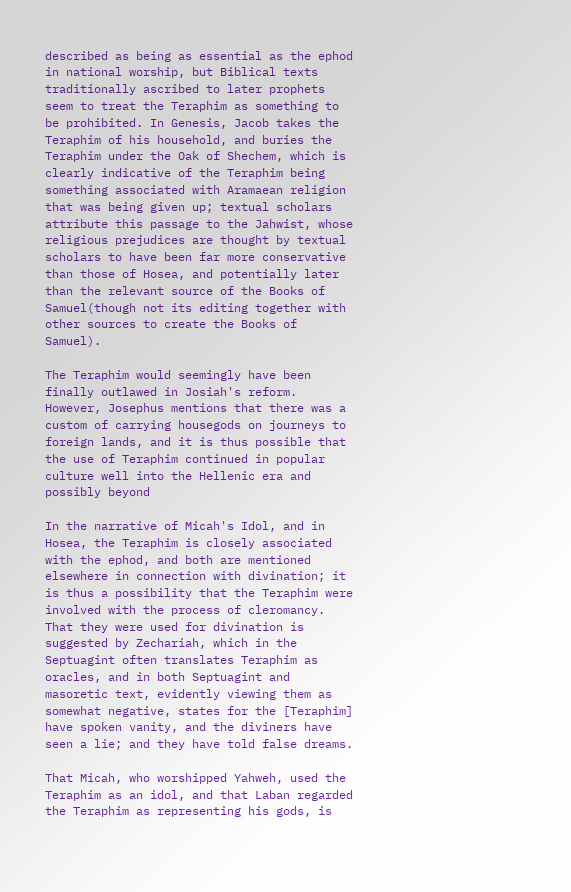described as being as essential as the ephod in national worship, but Biblical texts traditionally ascribed to later prophets seem to treat the Teraphim as something to be prohibited. In Genesis, Jacob takes the Teraphim of his household, and buries the Teraphim under the Oak of Shechem, which is clearly indicative of the Teraphim being something associated with Aramaean religion that was being given up; textual scholars attribute this passage to the Jahwist, whose religious prejudices are thought by textual scholars to have been far more conservative than those of Hosea, and potentially later than the relevant source of the Books of Samuel(though not its editing together with other sources to create the Books of Samuel).

The Teraphim would seemingly have been finally outlawed in Josiah's reform. However, Josephus mentions that there was a custom of carrying housegods on journeys to foreign lands, and it is thus possible that the use of Teraphim continued in popular culture well into the Hellenic era and possibly beyond

In the narrative of Micah's Idol, and in Hosea, the Teraphim is closely associated with the ephod, and both are mentioned elsewhere in connection with divination; it is thus a possibility that the Teraphim were involved with the process of cleromancy. That they were used for divination is suggested by Zechariah, which in the Septuagint often translates Teraphim as oracles, and in both Septuagint and masoretic text, evidently viewing them as somewhat negative, states for the [Teraphim] have spoken vanity, and the diviners have seen a lie; and they have told false dreams.

That Micah, who worshipped Yahweh, used the Teraphim as an idol, and that Laban regarded the Teraphim as representing his gods, is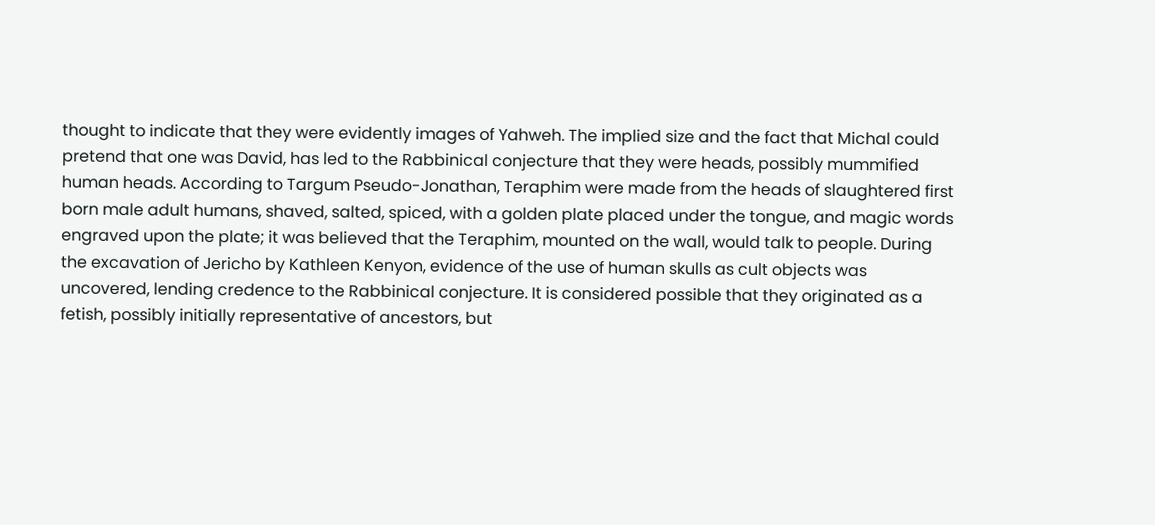thought to indicate that they were evidently images of Yahweh. The implied size and the fact that Michal could pretend that one was David, has led to the Rabbinical conjecture that they were heads, possibly mummified human heads. According to Targum Pseudo-Jonathan, Teraphim were made from the heads of slaughtered first born male adult humans, shaved, salted, spiced, with a golden plate placed under the tongue, and magic words engraved upon the plate; it was believed that the Teraphim, mounted on the wall, would talk to people. During the excavation of Jericho by Kathleen Kenyon, evidence of the use of human skulls as cult objects was uncovered, lending credence to the Rabbinical conjecture. It is considered possible that they originated as a fetish, possibly initially representative of ancestors, but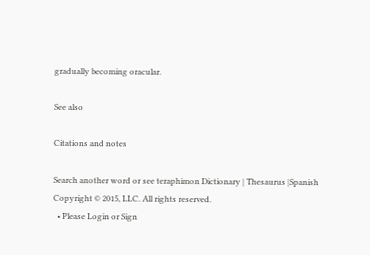gradually becoming oracular.

See also

Citations and notes

Search another word or see teraphimon Dictionary | Thesaurus |Spanish
Copyright © 2015, LLC. All rights reserved.
  • Please Login or Sign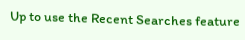Up to use the Recent Searches feature